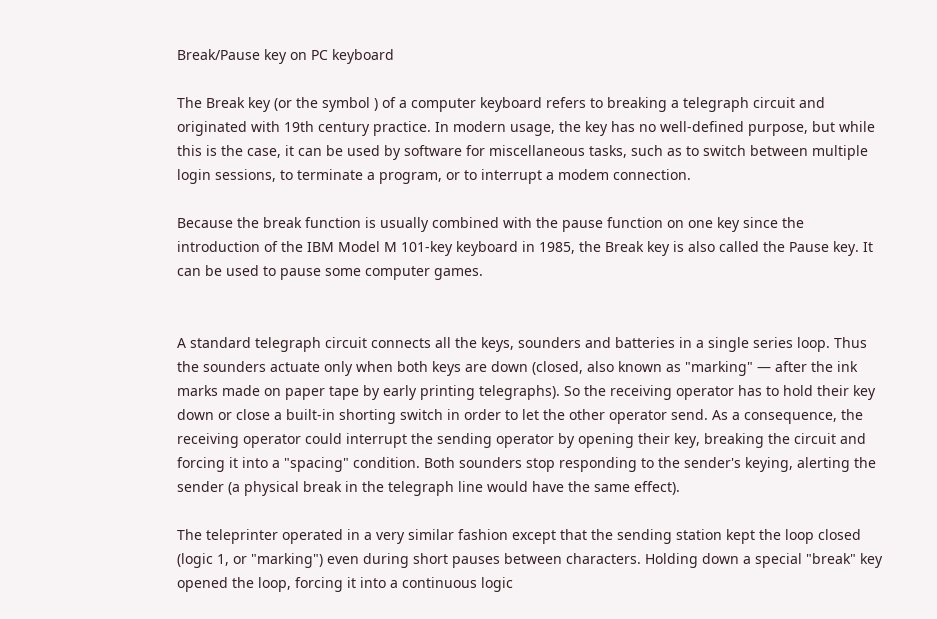Break/Pause key on PC keyboard

The Break key (or the symbol ) of a computer keyboard refers to breaking a telegraph circuit and originated with 19th century practice. In modern usage, the key has no well-defined purpose, but while this is the case, it can be used by software for miscellaneous tasks, such as to switch between multiple login sessions, to terminate a program, or to interrupt a modem connection.

Because the break function is usually combined with the pause function on one key since the introduction of the IBM Model M 101-key keyboard in 1985, the Break key is also called the Pause key. It can be used to pause some computer games.


A standard telegraph circuit connects all the keys, sounders and batteries in a single series loop. Thus the sounders actuate only when both keys are down (closed, also known as "marking" — after the ink marks made on paper tape by early printing telegraphs). So the receiving operator has to hold their key down or close a built-in shorting switch in order to let the other operator send. As a consequence, the receiving operator could interrupt the sending operator by opening their key, breaking the circuit and forcing it into a "spacing" condition. Both sounders stop responding to the sender's keying, alerting the sender (a physical break in the telegraph line would have the same effect).

The teleprinter operated in a very similar fashion except that the sending station kept the loop closed (logic 1, or "marking") even during short pauses between characters. Holding down a special "break" key opened the loop, forcing it into a continuous logic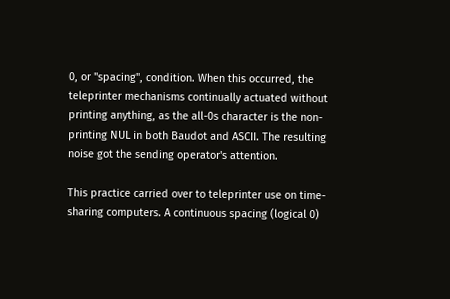0, or "spacing", condition. When this occurred, the teleprinter mechanisms continually actuated without printing anything, as the all-0s character is the non-printing NUL in both Baudot and ASCII. The resulting noise got the sending operator's attention.

This practice carried over to teleprinter use on time-sharing computers. A continuous spacing (logical 0)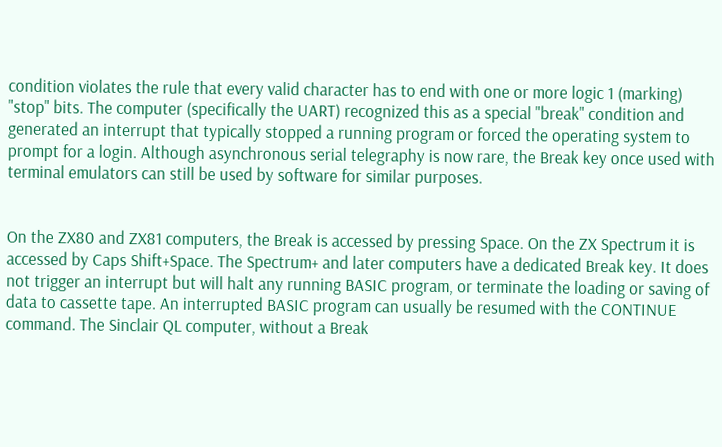condition violates the rule that every valid character has to end with one or more logic 1 (marking) "stop" bits. The computer (specifically the UART) recognized this as a special "break" condition and generated an interrupt that typically stopped a running program or forced the operating system to prompt for a login. Although asynchronous serial telegraphy is now rare, the Break key once used with terminal emulators can still be used by software for similar purposes.


On the ZX80 and ZX81 computers, the Break is accessed by pressing Space. On the ZX Spectrum it is accessed by Caps Shift+Space. The Spectrum+ and later computers have a dedicated Break key. It does not trigger an interrupt but will halt any running BASIC program, or terminate the loading or saving of data to cassette tape. An interrupted BASIC program can usually be resumed with the CONTINUE command. The Sinclair QL computer, without a Break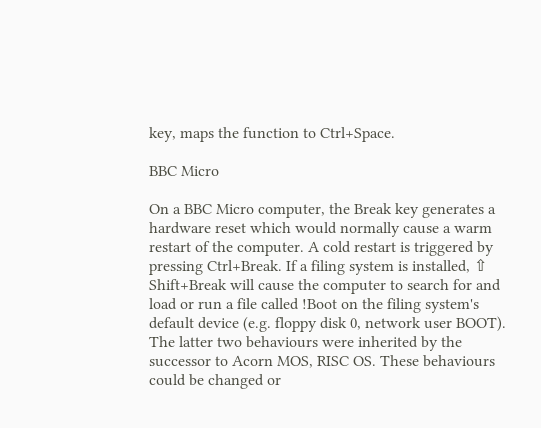key, maps the function to Ctrl+Space.

BBC Micro

On a BBC Micro computer, the Break key generates a hardware reset which would normally cause a warm restart of the computer. A cold restart is triggered by pressing Ctrl+Break. If a filing system is installed, ⇧ Shift+Break will cause the computer to search for and load or run a file called !Boot on the filing system's default device (e.g. floppy disk 0, network user BOOT). The latter two behaviours were inherited by the successor to Acorn MOS, RISC OS. These behaviours could be changed or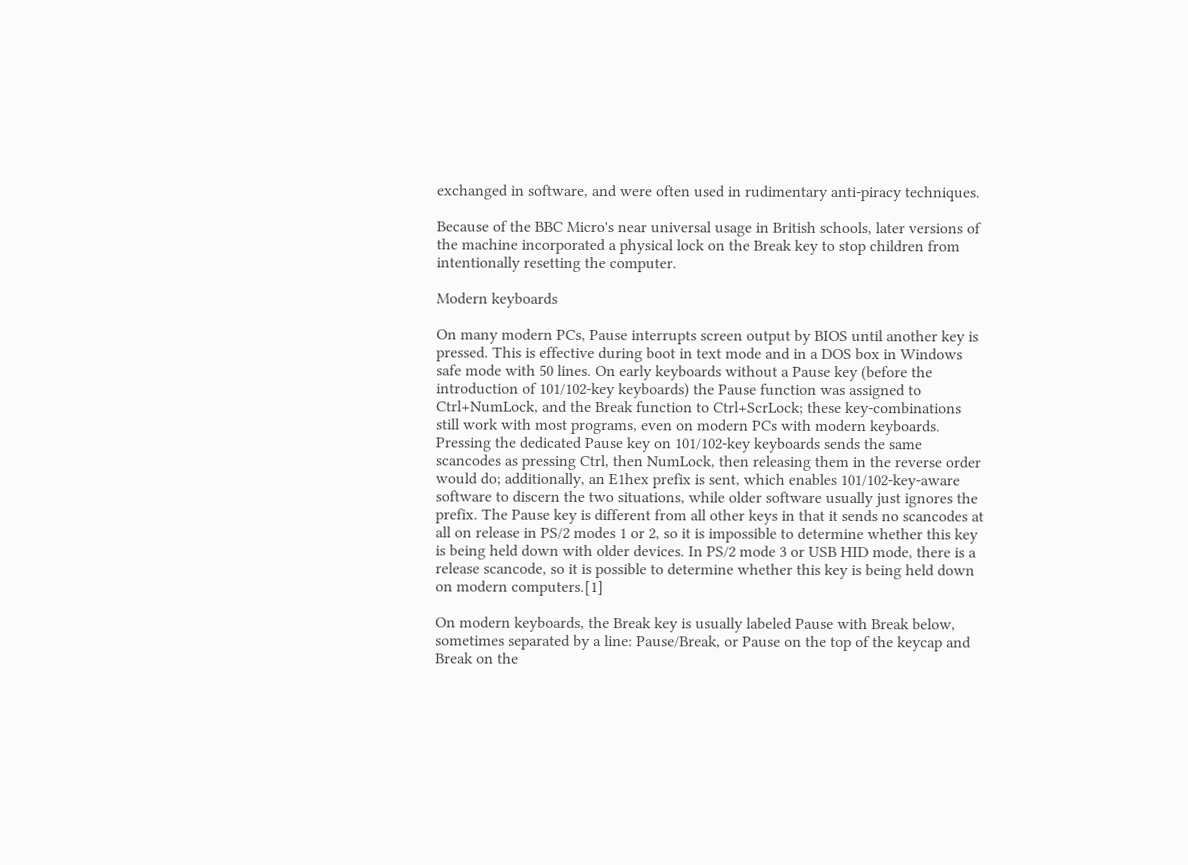exchanged in software, and were often used in rudimentary anti-piracy techniques.

Because of the BBC Micro's near universal usage in British schools, later versions of the machine incorporated a physical lock on the Break key to stop children from intentionally resetting the computer.

Modern keyboards

On many modern PCs, Pause interrupts screen output by BIOS until another key is pressed. This is effective during boot in text mode and in a DOS box in Windows safe mode with 50 lines. On early keyboards without a Pause key (before the introduction of 101/102-key keyboards) the Pause function was assigned to Ctrl+NumLock, and the Break function to Ctrl+ScrLock; these key-combinations still work with most programs, even on modern PCs with modern keyboards. Pressing the dedicated Pause key on 101/102-key keyboards sends the same scancodes as pressing Ctrl, then NumLock, then releasing them in the reverse order would do; additionally, an E1hex prefix is sent, which enables 101/102-key-aware software to discern the two situations, while older software usually just ignores the prefix. The Pause key is different from all other keys in that it sends no scancodes at all on release in PS/2 modes 1 or 2, so it is impossible to determine whether this key is being held down with older devices. In PS/2 mode 3 or USB HID mode, there is a release scancode, so it is possible to determine whether this key is being held down on modern computers.[1]

On modern keyboards, the Break key is usually labeled Pause with Break below, sometimes separated by a line: Pause/Break, or Pause on the top of the keycap and Break on the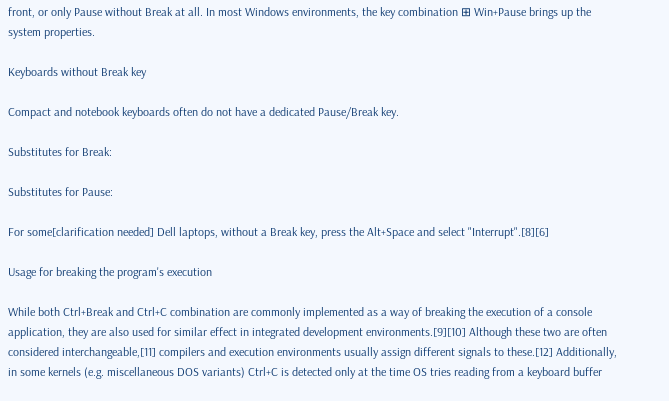front, or only Pause without Break at all. In most Windows environments, the key combination ⊞ Win+Pause brings up the system properties.

Keyboards without Break key

Compact and notebook keyboards often do not have a dedicated Pause/Break key.

Substitutes for Break:

Substitutes for Pause:

For some[clarification needed] Dell laptops, without a Break key, press the Alt+Space and select "Interrupt".[8][6]

Usage for breaking the program's execution

While both Ctrl+Break and Ctrl+C combination are commonly implemented as a way of breaking the execution of a console application, they are also used for similar effect in integrated development environments.[9][10] Although these two are often considered interchangeable,[11] compilers and execution environments usually assign different signals to these.[12] Additionally, in some kernels (e.g. miscellaneous DOS variants) Ctrl+C is detected only at the time OS tries reading from a keyboard buffer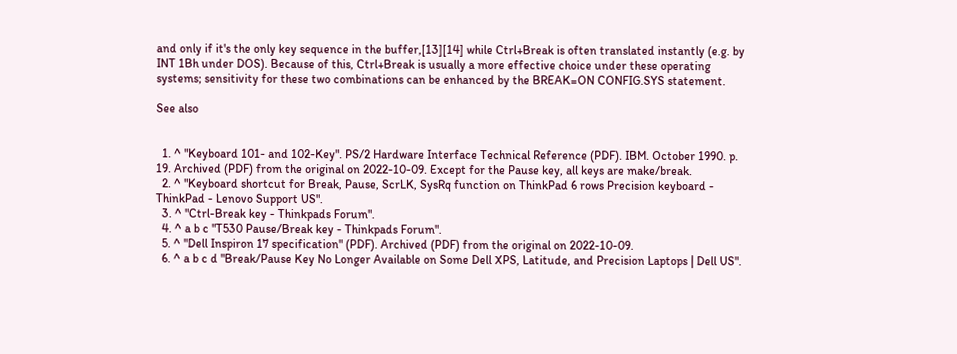and only if it's the only key sequence in the buffer,[13][14] while Ctrl+Break is often translated instantly (e.g. by INT 1Bh under DOS). Because of this, Ctrl+Break is usually a more effective choice under these operating systems; sensitivity for these two combinations can be enhanced by the BREAK=ON CONFIG.SYS statement.

See also


  1. ^ "Keyboard 101- and 102-Key". PS/2 Hardware Interface Technical Reference (PDF). IBM. October 1990. p. 19. Archived (PDF) from the original on 2022-10-09. Except for the Pause key, all keys are make/break.
  2. ^ "Keyboard shortcut for Break, Pause, ScrLK, SysRq function on ThinkPad 6 rows Precision keyboard - ThinkPad - Lenovo Support US".
  3. ^ "Ctrl-Break key - Thinkpads Forum".
  4. ^ a b c "T530 Pause/Break key - Thinkpads Forum".
  5. ^ "Dell Inspiron 17 specification" (PDF). Archived (PDF) from the original on 2022-10-09.
  6. ^ a b c d "Break/Pause Key No Longer Available on Some Dell XPS, Latitude, and Precision Laptops | Dell US".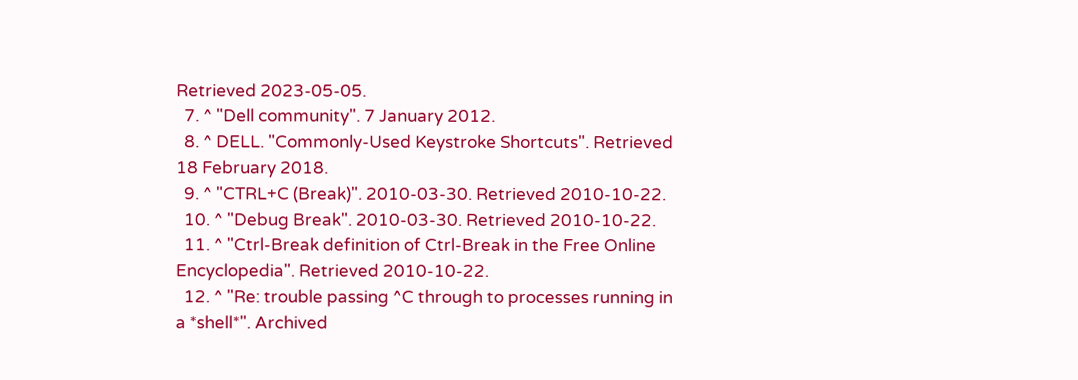Retrieved 2023-05-05.
  7. ^ "Dell community". 7 January 2012.
  8. ^ DELL. "Commonly-Used Keystroke Shortcuts". Retrieved 18 February 2018.
  9. ^ "CTRL+C (Break)". 2010-03-30. Retrieved 2010-10-22.
  10. ^ "Debug Break". 2010-03-30. Retrieved 2010-10-22.
  11. ^ "Ctrl-Break definition of Ctrl-Break in the Free Online Encyclopedia". Retrieved 2010-10-22.
  12. ^ "Re: trouble passing ^C through to processes running in a *shell*". Archived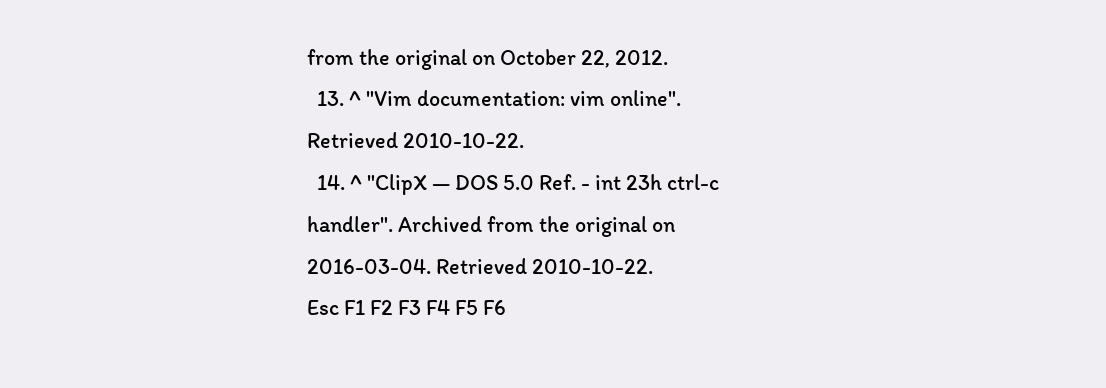from the original on October 22, 2012.
  13. ^ "Vim documentation: vim online". Retrieved 2010-10-22.
  14. ^ "ClipX — DOS 5.0 Ref. - int 23h ctrl-c handler". Archived from the original on 2016-03-04. Retrieved 2010-10-22.
Esc F1 F2 F3 F4 F5 F6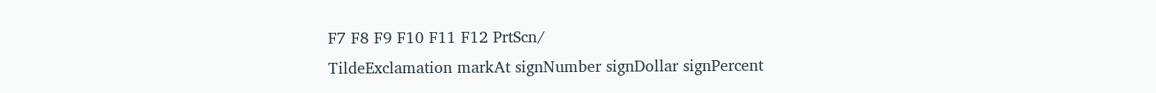F7 F8 F9 F10 F11 F12 PrtScn/
TildeExclamation markAt signNumber signDollar signPercent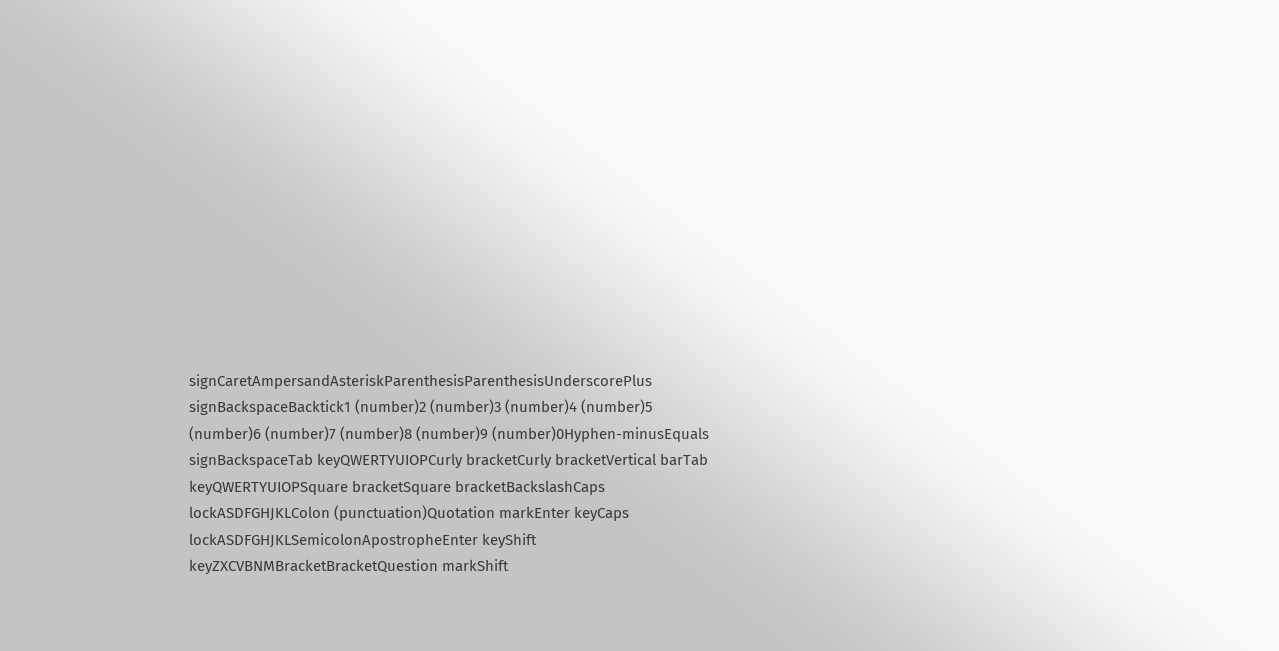signCaretAmpersandAsteriskParenthesisParenthesisUnderscorePlus signBackspaceBacktick1 (number)2 (number)3 (number)4 (number)5 (number)6 (number)7 (number)8 (number)9 (number)0Hyphen-minusEquals signBackspaceTab keyQWERTYUIOPCurly bracketCurly bracketVertical barTab keyQWERTYUIOPSquare bracketSquare bracketBackslashCaps lockASDFGHJKLColon (punctuation)Quotation markEnter keyCaps lockASDFGHJKLSemicolonApostropheEnter keyShift keyZXCVBNMBracketBracketQuestion markShift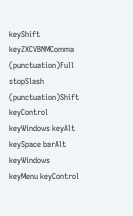keyShift keyZXCVBNMComma (punctuation)Full stopSlash (punctuation)Shift keyControl keyWindows keyAlt keySpace barAlt keyWindows keyMenu keyControl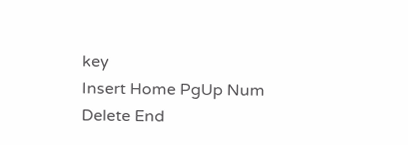key
Insert Home PgUp Num
Delete End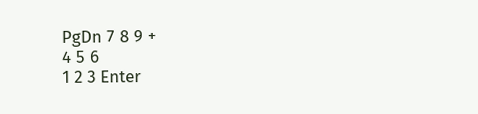PgDn 7 8 9 +
4 5 6
1 2 3 Enter